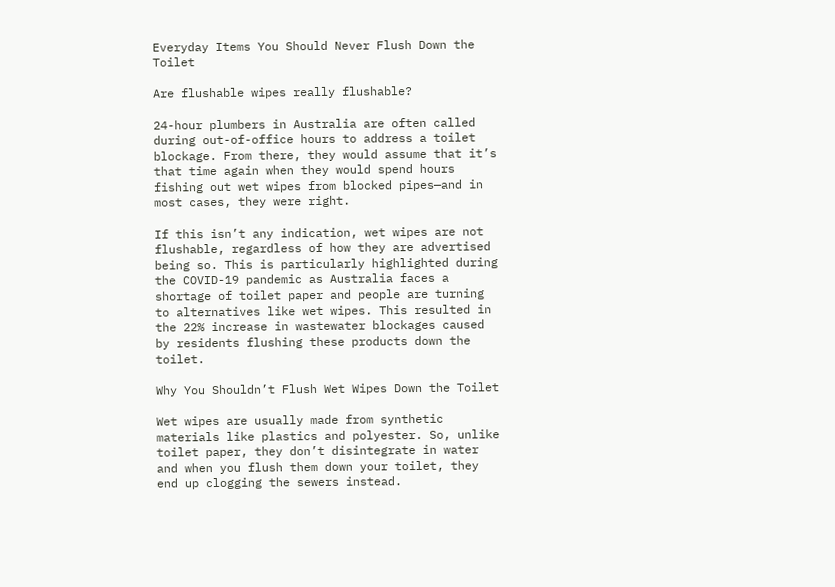Everyday Items You Should Never Flush Down the Toilet

Are flushable wipes really flushable?

24-hour plumbers in Australia are often called during out-of-office hours to address a toilet blockage. From there, they would assume that it’s that time again when they would spend hours fishing out wet wipes from blocked pipes—and in most cases, they were right.

If this isn’t any indication, wet wipes are not flushable, regardless of how they are advertised being so. This is particularly highlighted during the COVID-19 pandemic as Australia faces a shortage of toilet paper and people are turning to alternatives like wet wipes. This resulted in the 22% increase in wastewater blockages caused by residents flushing these products down the toilet.

Why You Shouldn’t Flush Wet Wipes Down the Toilet

Wet wipes are usually made from synthetic materials like plastics and polyester. So, unlike toilet paper, they don’t disintegrate in water and when you flush them down your toilet, they end up clogging the sewers instead.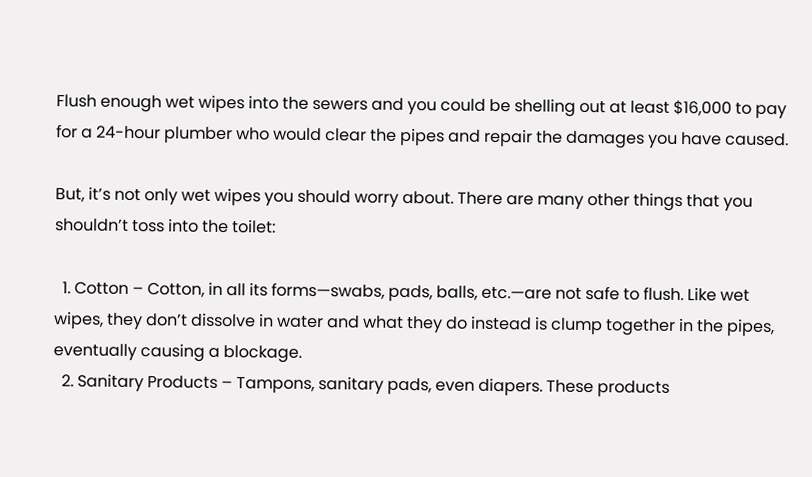Flush enough wet wipes into the sewers and you could be shelling out at least $16,000 to pay for a 24-hour plumber who would clear the pipes and repair the damages you have caused.

But, it’s not only wet wipes you should worry about. There are many other things that you shouldn’t toss into the toilet:

  1. Cotton – Cotton, in all its forms—swabs, pads, balls, etc.—are not safe to flush. Like wet wipes, they don’t dissolve in water and what they do instead is clump together in the pipes, eventually causing a blockage.
  2. Sanitary Products – Tampons, sanitary pads, even diapers. These products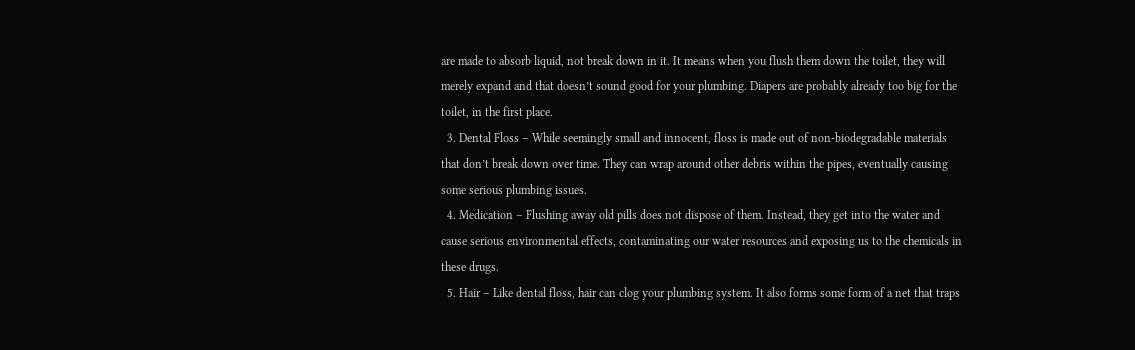are made to absorb liquid, not break down in it. It means when you flush them down the toilet, they will merely expand and that doesn’t sound good for your plumbing. Diapers are probably already too big for the toilet, in the first place.
  3. Dental Floss – While seemingly small and innocent, floss is made out of non-biodegradable materials that don’t break down over time. They can wrap around other debris within the pipes, eventually causing some serious plumbing issues.
  4. Medication – Flushing away old pills does not dispose of them. Instead, they get into the water and cause serious environmental effects, contaminating our water resources and exposing us to the chemicals in these drugs.
  5. Hair – Like dental floss, hair can clog your plumbing system. It also forms some form of a net that traps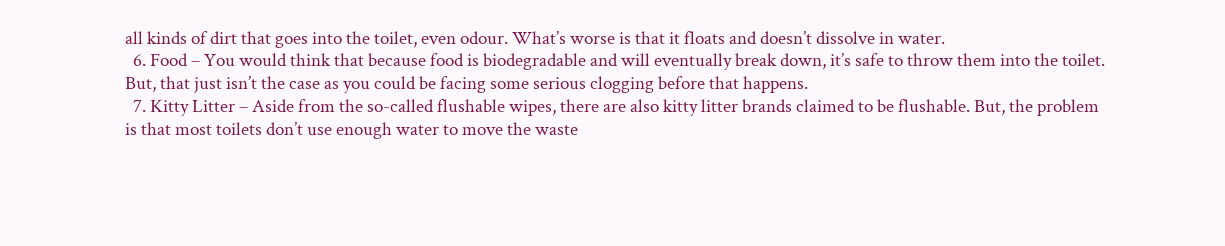all kinds of dirt that goes into the toilet, even odour. What’s worse is that it floats and doesn’t dissolve in water.
  6. Food – You would think that because food is biodegradable and will eventually break down, it’s safe to throw them into the toilet. But, that just isn’t the case as you could be facing some serious clogging before that happens.
  7. Kitty Litter – Aside from the so-called flushable wipes, there are also kitty litter brands claimed to be flushable. But, the problem is that most toilets don’t use enough water to move the waste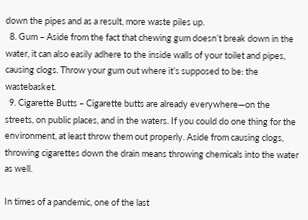down the pipes and as a result, more waste piles up.
  8. Gum – Aside from the fact that chewing gum doesn’t break down in the water, it can also easily adhere to the inside walls of your toilet and pipes, causing clogs. Throw your gum out where it’s supposed to be: the wastebasket.
  9. Cigarette Butts – Cigarette butts are already everywhere—on the streets, on public places, and in the waters. If you could do one thing for the environment, at least throw them out properly. Aside from causing clogs, throwing cigarettes down the drain means throwing chemicals into the water as well.

In times of a pandemic, one of the last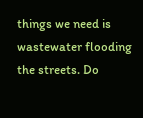things we need is wastewater flooding the streets. Do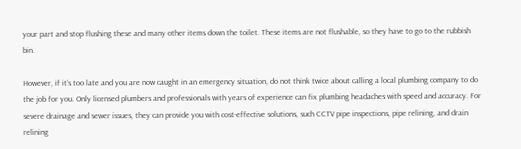your part and stop flushing these and many other items down the toilet. These items are not flushable, so they have to go to the rubbish bin.

However, if it’s too late and you are now caught in an emergency situation, do not think twice about calling a local plumbing company to do the job for you. Only licensed plumbers and professionals with years of experience can fix plumbing headaches with speed and accuracy. For severe drainage and sewer issues, they can provide you with cost-effective solutions, such CCTV pipe inspections, pipe relining, and drain relining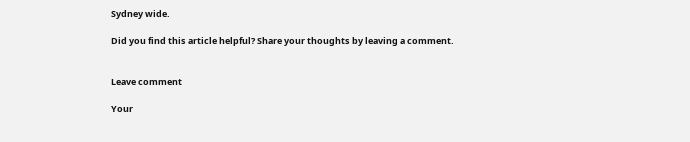Sydney wide.

Did you find this article helpful? Share your thoughts by leaving a comment.


Leave comment

Your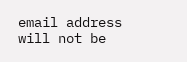email address will not be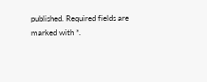published. Required fields are marked with *.